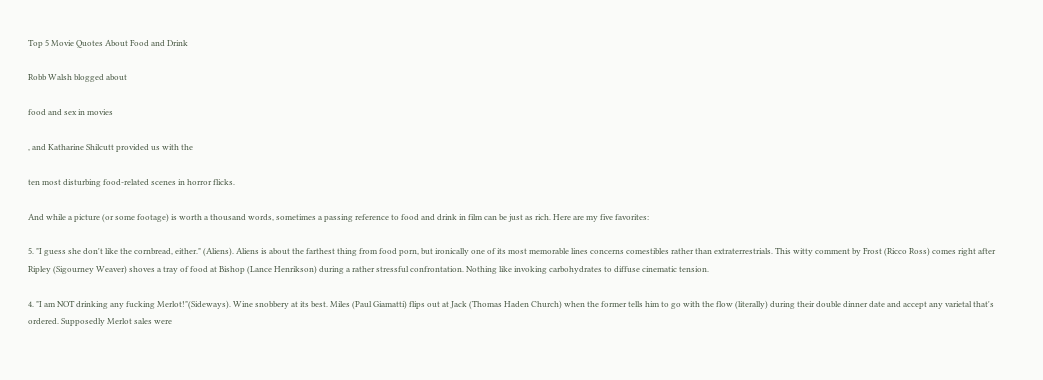Top 5 Movie Quotes About Food and Drink

Robb Walsh blogged about

food and sex in movies

, and Katharine Shilcutt provided us with the

ten most disturbing food-related scenes in horror flicks.

And while a picture (or some footage) is worth a thousand words, sometimes a passing reference to food and drink in film can be just as rich. Here are my five favorites:

5. "I guess she don't like the cornbread, either." (Aliens). Aliens is about the farthest thing from food porn, but ironically one of its most memorable lines concerns comestibles rather than extraterrestrials. This witty comment by Frost (Ricco Ross) comes right after Ripley (Sigourney Weaver) shoves a tray of food at Bishop (Lance Henrikson) during a rather stressful confrontation. Nothing like invoking carbohydrates to diffuse cinematic tension.

4. "I am NOT drinking any fucking Merlot!"(Sideways). Wine snobbery at its best. Miles (Paul Giamatti) flips out at Jack (Thomas Haden Church) when the former tells him to go with the flow (literally) during their double dinner date and accept any varietal that's ordered. Supposedly Merlot sales were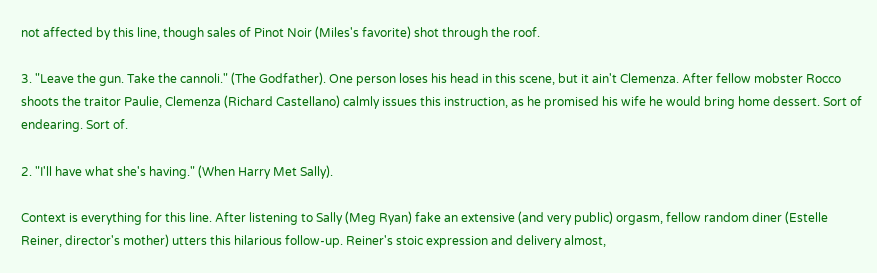not affected by this line, though sales of Pinot Noir (Miles's favorite) shot through the roof.

3. "Leave the gun. Take the cannoli." (The Godfather). One person loses his head in this scene, but it ain't Clemenza. After fellow mobster Rocco shoots the traitor Paulie, Clemenza (Richard Castellano) calmly issues this instruction, as he promised his wife he would bring home dessert. Sort of endearing. Sort of.

2. "I'll have what she's having." (When Harry Met Sally).

Context is everything for this line. After listening to Sally (Meg Ryan) fake an extensive (and very public) orgasm, fellow random diner (Estelle Reiner, director's mother) utters this hilarious follow-up. Reiner's stoic expression and delivery almost,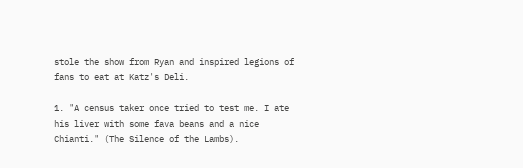stole the show from Ryan and inspired legions of fans to eat at Katz's Deli.

1. "A census taker once tried to test me. I ate his liver with some fava beans and a nice Chianti." (The Silence of the Lambs).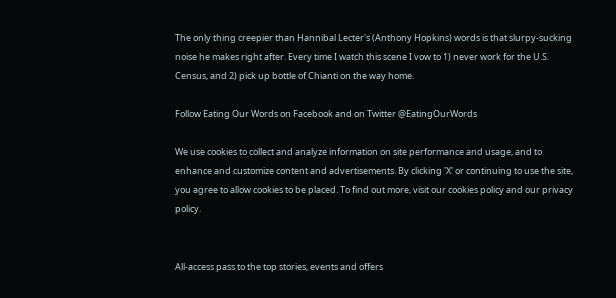The only thing creepier than Hannibal Lecter's (Anthony Hopkins) words is that slurpy-sucking noise he makes right after. Every time I watch this scene I vow to 1) never work for the U.S. Census, and 2) pick up bottle of Chianti on the way home.

Follow Eating Our Words on Facebook and on Twitter @EatingOurWords

We use cookies to collect and analyze information on site performance and usage, and to enhance and customize content and advertisements. By clicking 'X' or continuing to use the site, you agree to allow cookies to be placed. To find out more, visit our cookies policy and our privacy policy.


All-access pass to the top stories, events and offers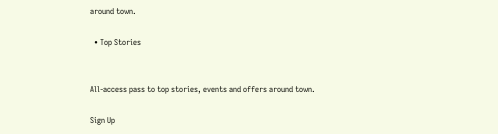around town.

  • Top Stories


All-access pass to top stories, events and offers around town.

Sign Up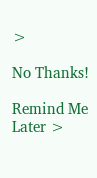>

No Thanks!

Remind Me Later >